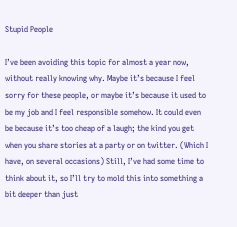Stupid People

I’ve been avoiding this topic for almost a year now, without really knowing why. Maybe it’s because I feel sorry for these people, or maybe it’s because it used to be my job and I feel responsible somehow. It could even be because it’s too cheap of a laugh; the kind you get when you share stories at a party or on twitter. (Which I have, on several occasions) Still, I’ve had some time to think about it, so I’ll try to mold this into something a bit deeper than just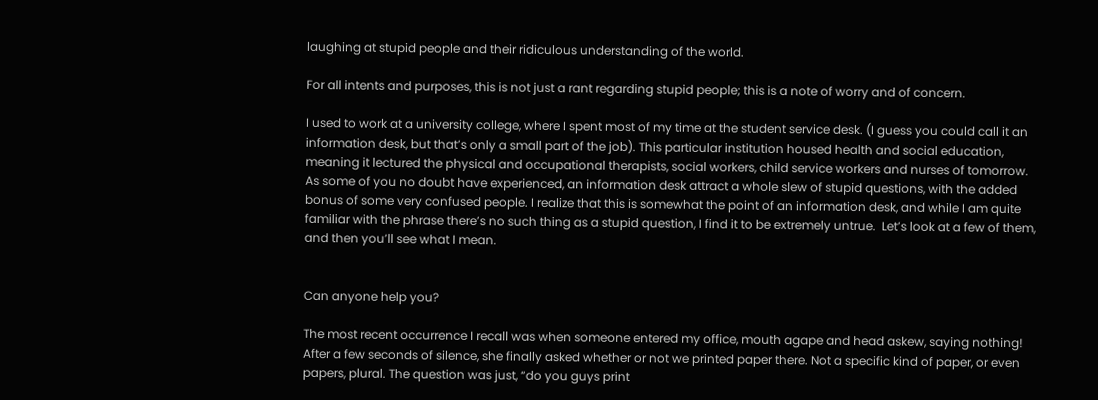laughing at stupid people and their ridiculous understanding of the world.

For all intents and purposes, this is not just a rant regarding stupid people; this is a note of worry and of concern.

I used to work at a university college, where I spent most of my time at the student service desk. (I guess you could call it an information desk, but that’s only a small part of the job). This particular institution housed health and social education, meaning it lectured the physical and occupational therapists, social workers, child service workers and nurses of tomorrow. As some of you no doubt have experienced, an information desk attract a whole slew of stupid questions, with the added bonus of some very confused people. I realize that this is somewhat the point of an information desk, and while I am quite familiar with the phrase there’s no such thing as a stupid question, I find it to be extremely untrue.  Let’s look at a few of them, and then you’ll see what I mean.


Can anyone help you?

The most recent occurrence I recall was when someone entered my office, mouth agape and head askew, saying nothing! After a few seconds of silence, she finally asked whether or not we printed paper there. Not a specific kind of paper, or even papers, plural. The question was just, “do you guys print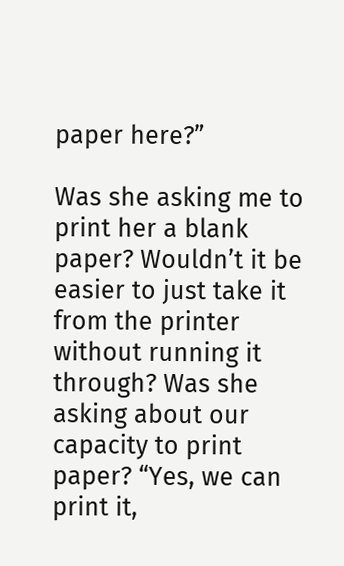paper here?”

Was she asking me to print her a blank paper? Wouldn’t it be easier to just take it from the printer without running it through? Was she asking about our capacity to print paper? “Yes, we can print it,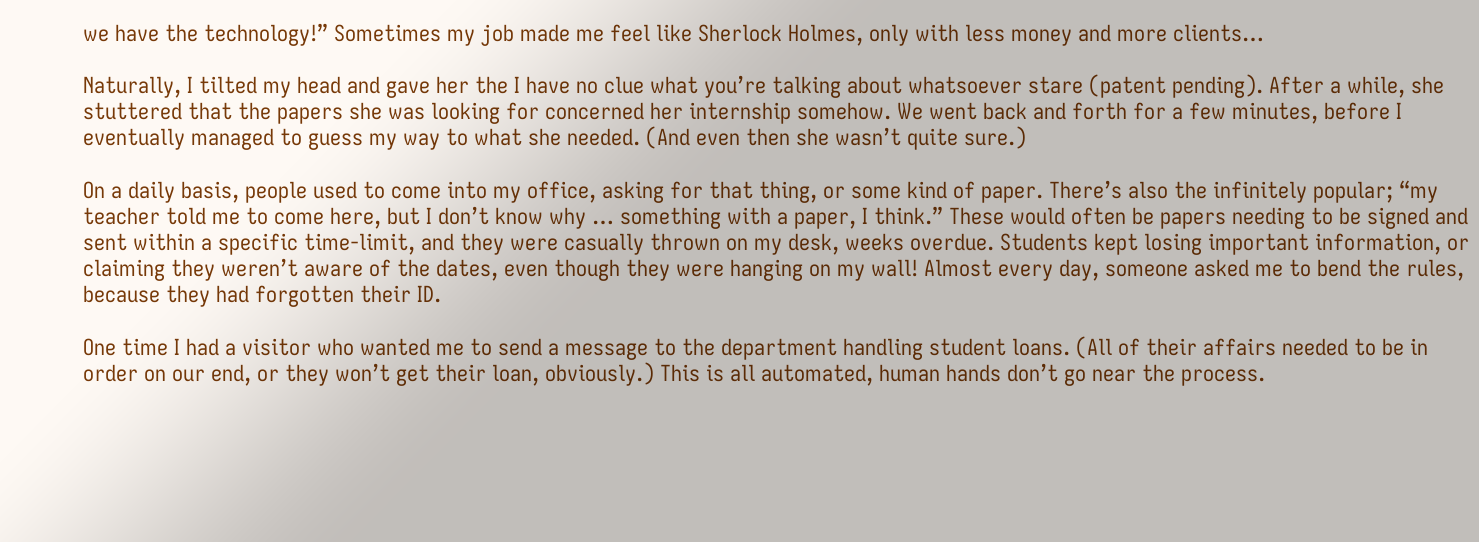we have the technology!” Sometimes my job made me feel like Sherlock Holmes, only with less money and more clients…

Naturally, I tilted my head and gave her the I have no clue what you’re talking about whatsoever stare (patent pending). After a while, she stuttered that the papers she was looking for concerned her internship somehow. We went back and forth for a few minutes, before I eventually managed to guess my way to what she needed. (And even then she wasn’t quite sure.)

On a daily basis, people used to come into my office, asking for that thing, or some kind of paper. There’s also the infinitely popular; “my teacher told me to come here, but I don’t know why … something with a paper, I think.” These would often be papers needing to be signed and sent within a specific time-limit, and they were casually thrown on my desk, weeks overdue. Students kept losing important information, or claiming they weren’t aware of the dates, even though they were hanging on my wall! Almost every day, someone asked me to bend the rules, because they had forgotten their ID.

One time I had a visitor who wanted me to send a message to the department handling student loans. (All of their affairs needed to be in order on our end, or they won’t get their loan, obviously.) This is all automated, human hands don’t go near the process.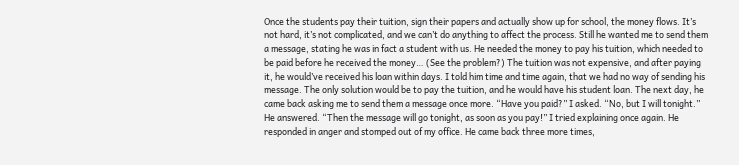Once the students pay their tuition, sign their papers and actually show up for school, the money flows. It’s not hard, it’s not complicated, and we can’t do anything to affect the process. Still he wanted me to send them a message, stating he was in fact a student with us. He needed the money to pay his tuition, which needed to be paid before he received the money… (See the problem?) The tuition was not expensive, and after paying it, he would’ve received his loan within days. I told him time and time again, that we had no way of sending his message. The only solution would be to pay the tuition, and he would have his student loan. The next day, he came back asking me to send them a message once more. “Have you paid?” I asked. “No, but I will tonight.” He answered. “Then the message will go tonight, as soon as you pay!” I tried explaining once again. He responded in anger and stomped out of my office. He came back three more times,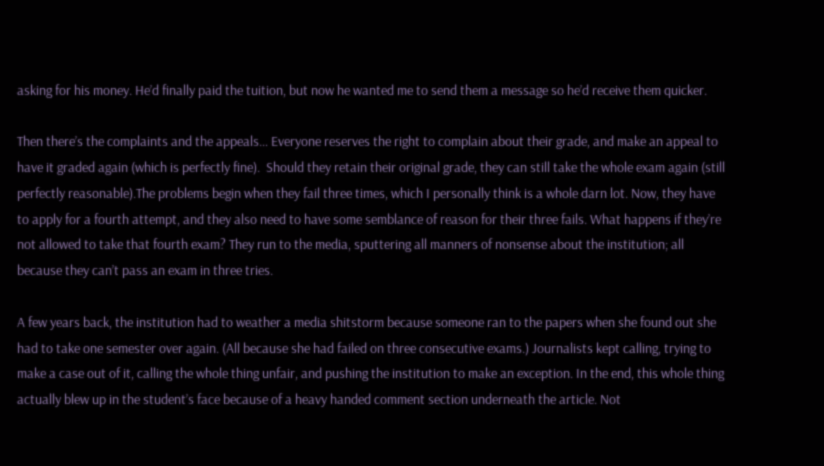asking for his money. He’d finally paid the tuition, but now he wanted me to send them a message so he’d receive them quicker.

Then there’s the complaints and the appeals… Everyone reserves the right to complain about their grade, and make an appeal to have it graded again (which is perfectly fine).  Should they retain their original grade, they can still take the whole exam again (still perfectly reasonable).The problems begin when they fail three times, which I personally think is a whole darn lot. Now, they have to apply for a fourth attempt, and they also need to have some semblance of reason for their three fails. What happens if they’re not allowed to take that fourth exam? They run to the media, sputtering all manners of nonsense about the institution; all because they can’t pass an exam in three tries.

A few years back, the institution had to weather a media shitstorm because someone ran to the papers when she found out she had to take one semester over again. (All because she had failed on three consecutive exams.) Journalists kept calling, trying to make a case out of it, calling the whole thing unfair, and pushing the institution to make an exception. In the end, this whole thing actually blew up in the student’s face because of a heavy handed comment section underneath the article. Not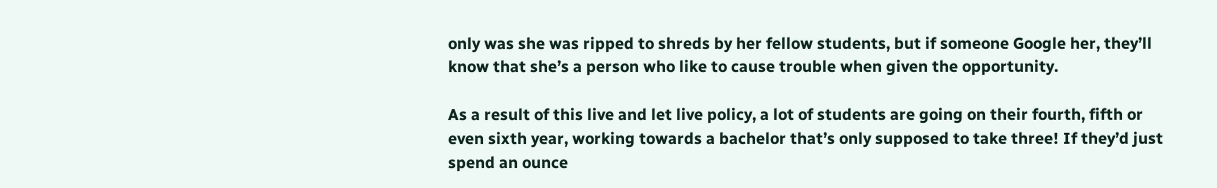only was she was ripped to shreds by her fellow students, but if someone Google her, they’ll know that she’s a person who like to cause trouble when given the opportunity.

As a result of this live and let live policy, a lot of students are going on their fourth, fifth or even sixth year, working towards a bachelor that’s only supposed to take three! If they’d just spend an ounce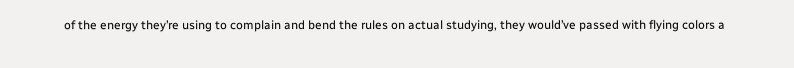of the energy they’re using to complain and bend the rules on actual studying, they would’ve passed with flying colors a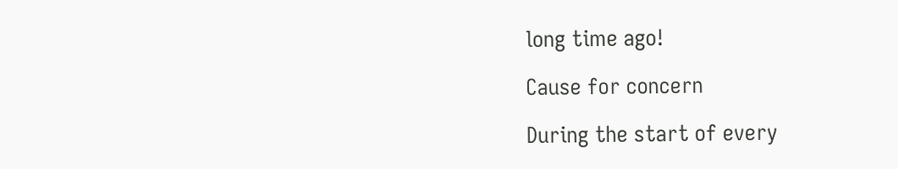long time ago!

Cause for concern

During the start of every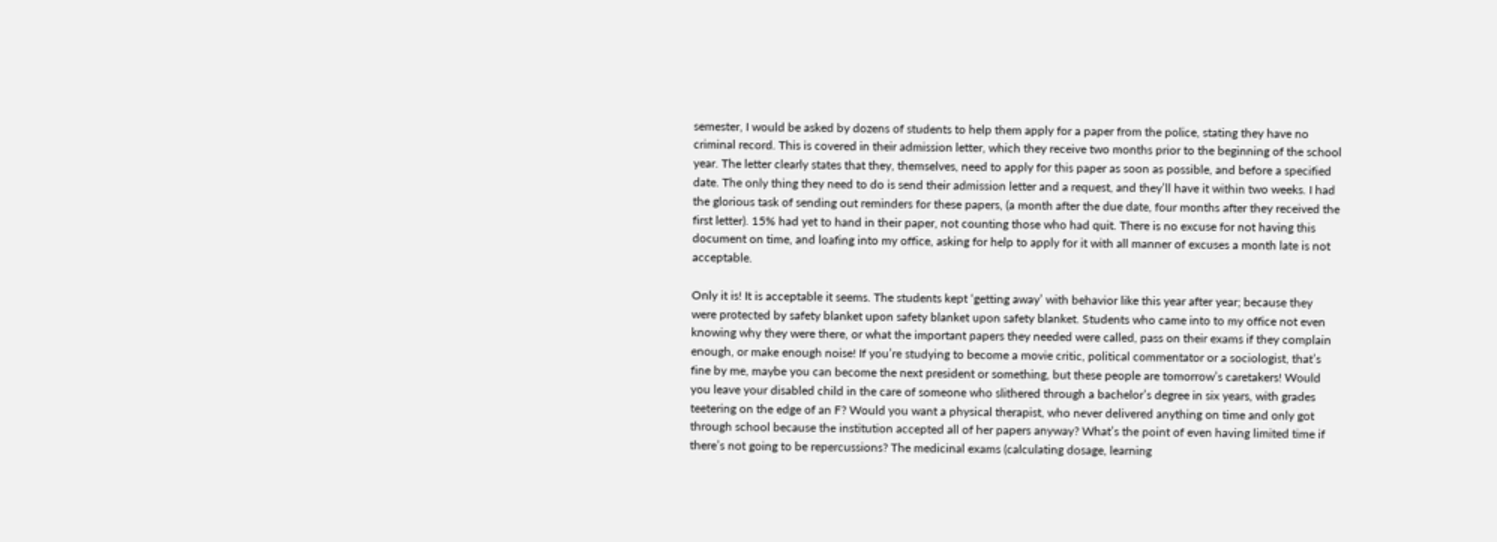semester, I would be asked by dozens of students to help them apply for a paper from the police, stating they have no criminal record. This is covered in their admission letter, which they receive two months prior to the beginning of the school year. The letter clearly states that they, themselves, need to apply for this paper as soon as possible, and before a specified date. The only thing they need to do is send their admission letter and a request, and they’ll have it within two weeks. I had the glorious task of sending out reminders for these papers, (a month after the due date, four months after they received the first letter). 15% had yet to hand in their paper, not counting those who had quit. There is no excuse for not having this document on time, and loafing into my office, asking for help to apply for it with all manner of excuses a month late is not acceptable.

Only it is! It is acceptable it seems. The students kept ‘getting away’ with behavior like this year after year; because they were protected by safety blanket upon safety blanket upon safety blanket. Students who came into to my office not even knowing why they were there, or what the important papers they needed were called, pass on their exams if they complain  enough, or make enough noise! If you’re studying to become a movie critic, political commentator or a sociologist, that’s fine by me, maybe you can become the next president or something, but these people are tomorrow’s caretakers! Would you leave your disabled child in the care of someone who slithered through a bachelor’s degree in six years, with grades teetering on the edge of an F? Would you want a physical therapist, who never delivered anything on time and only got through school because the institution accepted all of her papers anyway? What’s the point of even having limited time if there’s not going to be repercussions? The medicinal exams (calculating dosage, learning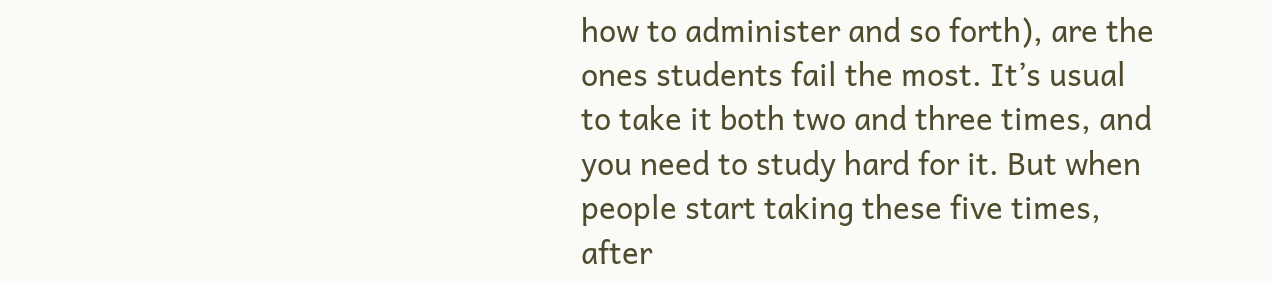how to administer and so forth), are the ones students fail the most. It’s usual to take it both two and three times, and you need to study hard for it. But when people start taking these five times, after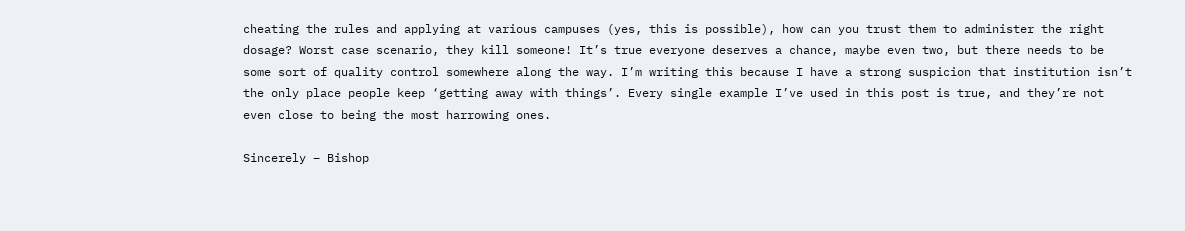cheating the rules and applying at various campuses (yes, this is possible), how can you trust them to administer the right dosage? Worst case scenario, they kill someone! It’s true everyone deserves a chance, maybe even two, but there needs to be some sort of quality control somewhere along the way. I’m writing this because I have a strong suspicion that institution isn’t the only place people keep ‘getting away with things’. Every single example I’ve used in this post is true, and they’re not even close to being the most harrowing ones.

Sincerely – Bishop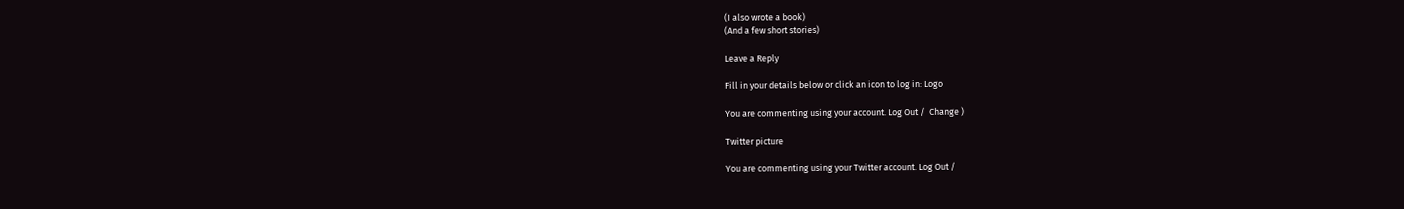(I also wrote a book)
(And a few short stories)

Leave a Reply

Fill in your details below or click an icon to log in: Logo

You are commenting using your account. Log Out /  Change )

Twitter picture

You are commenting using your Twitter account. Log Out /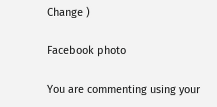Change )

Facebook photo

You are commenting using your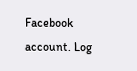Facebook account. Log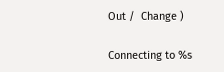Out /  Change )

Connecting to %s